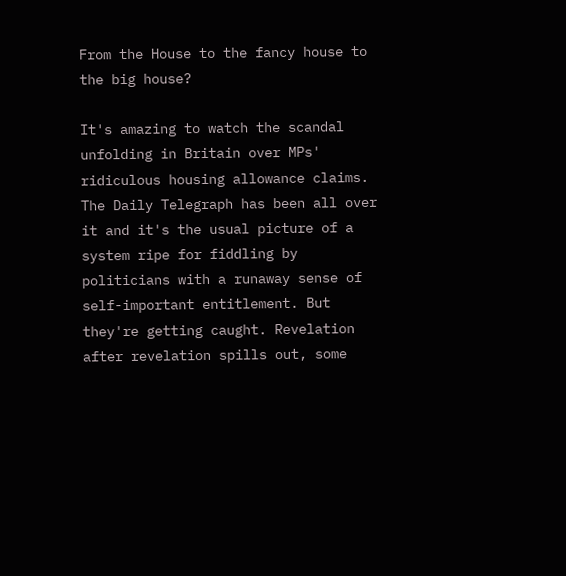From the House to the fancy house to the big house?

It's amazing to watch the scandal unfolding in Britain over MPs' ridiculous housing allowance claims. The Daily Telegraph has been all over it and it's the usual picture of a system ripe for fiddling by politicians with a runaway sense of self-important entitlement. But they're getting caught. Revelation after revelation spills out, some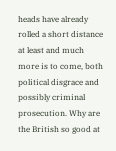heads have already rolled a short distance at least and much more is to come, both political disgrace and possibly criminal prosecution. Why are the British so good at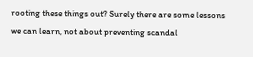rooting these things out? Surely there are some lessons we can learn, not about preventing scandal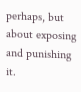perhaps, but about exposing and punishing it.